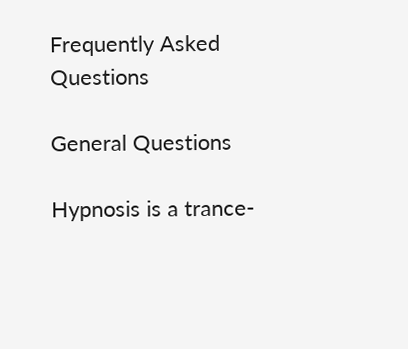Frequently Asked Questions

General Questions

Hypnosis is a trance-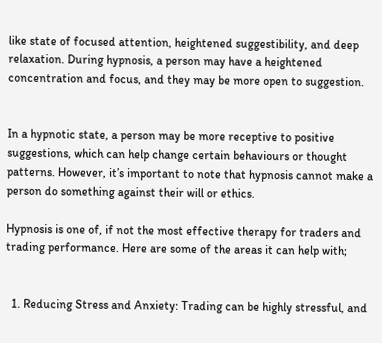like state of focused attention, heightened suggestibility, and deep relaxation. During hypnosis, a person may have a heightened concentration and focus, and they may be more open to suggestion.


In a hypnotic state, a person may be more receptive to positive suggestions, which can help change certain behaviours or thought patterns. However, it’s important to note that hypnosis cannot make a person do something against their will or ethics.

Hypnosis is one of, if not the most effective therapy for traders and trading performance. Here are some of the areas it can help with;


  1. Reducing Stress and Anxiety: Trading can be highly stressful, and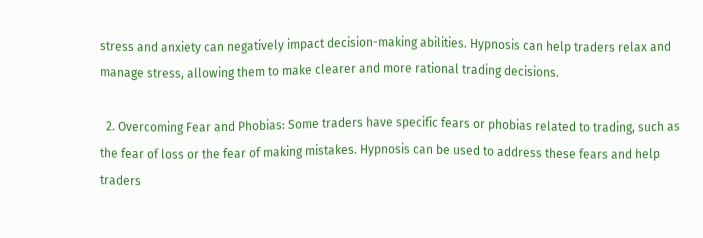stress and anxiety can negatively impact decision-making abilities. Hypnosis can help traders relax and manage stress, allowing them to make clearer and more rational trading decisions.

  2. Overcoming Fear and Phobias: Some traders have specific fears or phobias related to trading, such as the fear of loss or the fear of making mistakes. Hypnosis can be used to address these fears and help traders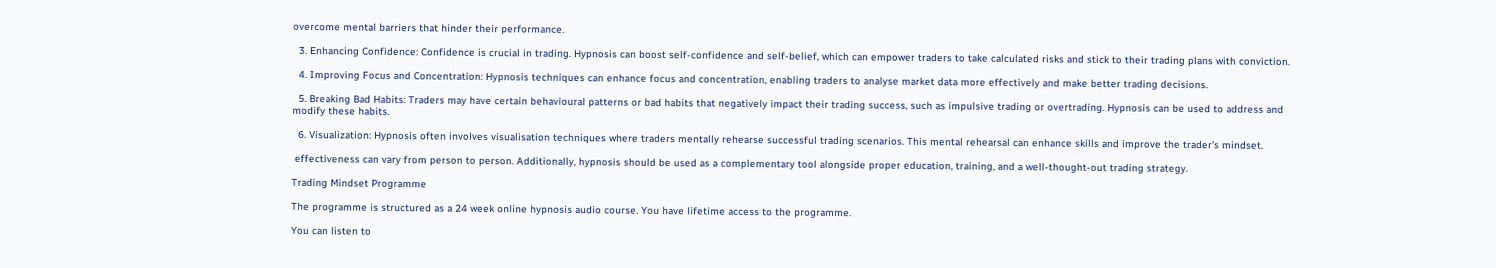overcome mental barriers that hinder their performance.

  3. Enhancing Confidence: Confidence is crucial in trading. Hypnosis can boost self-confidence and self-belief, which can empower traders to take calculated risks and stick to their trading plans with conviction.

  4. Improving Focus and Concentration: Hypnosis techniques can enhance focus and concentration, enabling traders to analyse market data more effectively and make better trading decisions.

  5. Breaking Bad Habits: Traders may have certain behavioural patterns or bad habits that negatively impact their trading success, such as impulsive trading or overtrading. Hypnosis can be used to address and modify these habits.

  6. Visualization: Hypnosis often involves visualisation techniques where traders mentally rehearse successful trading scenarios. This mental rehearsal can enhance skills and improve the trader’s mindset.

 effectiveness can vary from person to person. Additionally, hypnosis should be used as a complementary tool alongside proper education, training, and a well-thought-out trading strategy.

Trading Mindset Programme

The programme is structured as a 24 week online hypnosis audio course. You have lifetime access to the programme.

You can listen to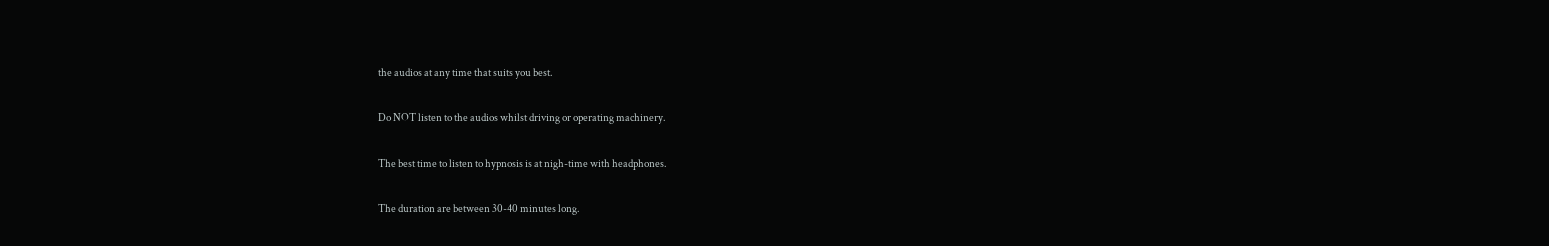the audios at any time that suits you best.

Do NOT listen to the audios whilst driving or operating machinery.

The best time to listen to hypnosis is at nigh-time with headphones.

The duration are between 30-40 minutes long.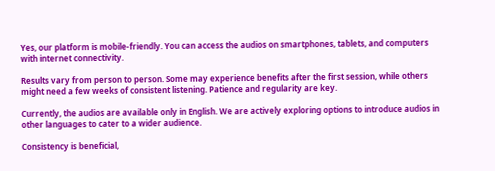Yes, our platform is mobile-friendly. You can access the audios on smartphones, tablets, and computers with internet connectivity.

Results vary from person to person. Some may experience benefits after the first session, while others might need a few weeks of consistent listening. Patience and regularity are key.

Currently, the audios are available only in English. We are actively exploring options to introduce audios in other languages to cater to a wider audience.

Consistency is beneficial,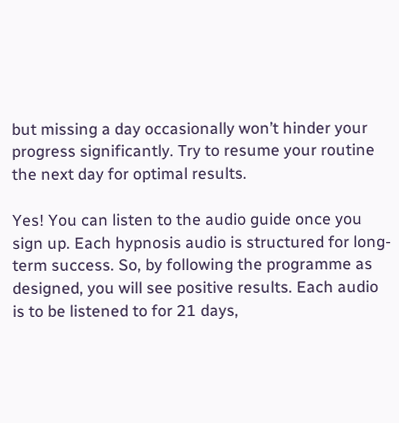but missing a day occasionally won’t hinder your progress significantly. Try to resume your routine the next day for optimal results.

Yes! You can listen to the audio guide once you sign up. Each hypnosis audio is structured for long-term success. So, by following the programme as designed, you will see positive results. Each audio is to be listened to for 21 days,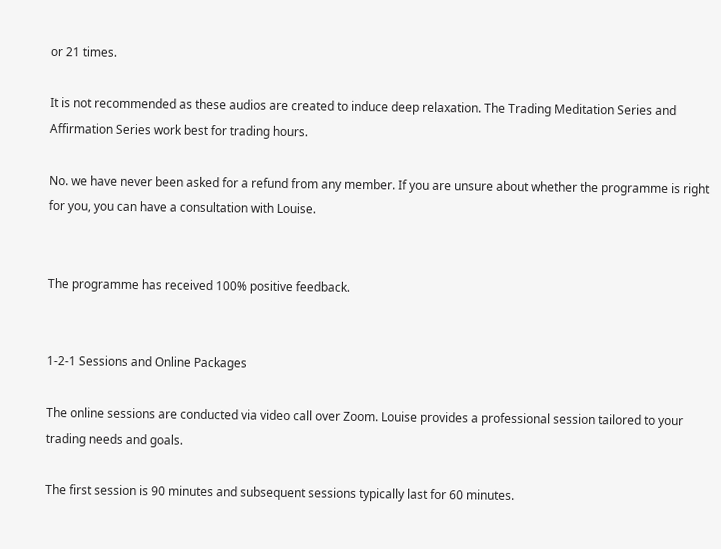or 21 times.

It is not recommended as these audios are created to induce deep relaxation. The Trading Meditation Series and Affirmation Series work best for trading hours.

No. we have never been asked for a refund from any member. If you are unsure about whether the programme is right for you, you can have a consultation with Louise.


The programme has received 100% positive feedback.


1-2-1 Sessions and Online Packages

The online sessions are conducted via video call over Zoom. Louise provides a professional session tailored to your trading needs and goals.

The first session is 90 minutes and subsequent sessions typically last for 60 minutes.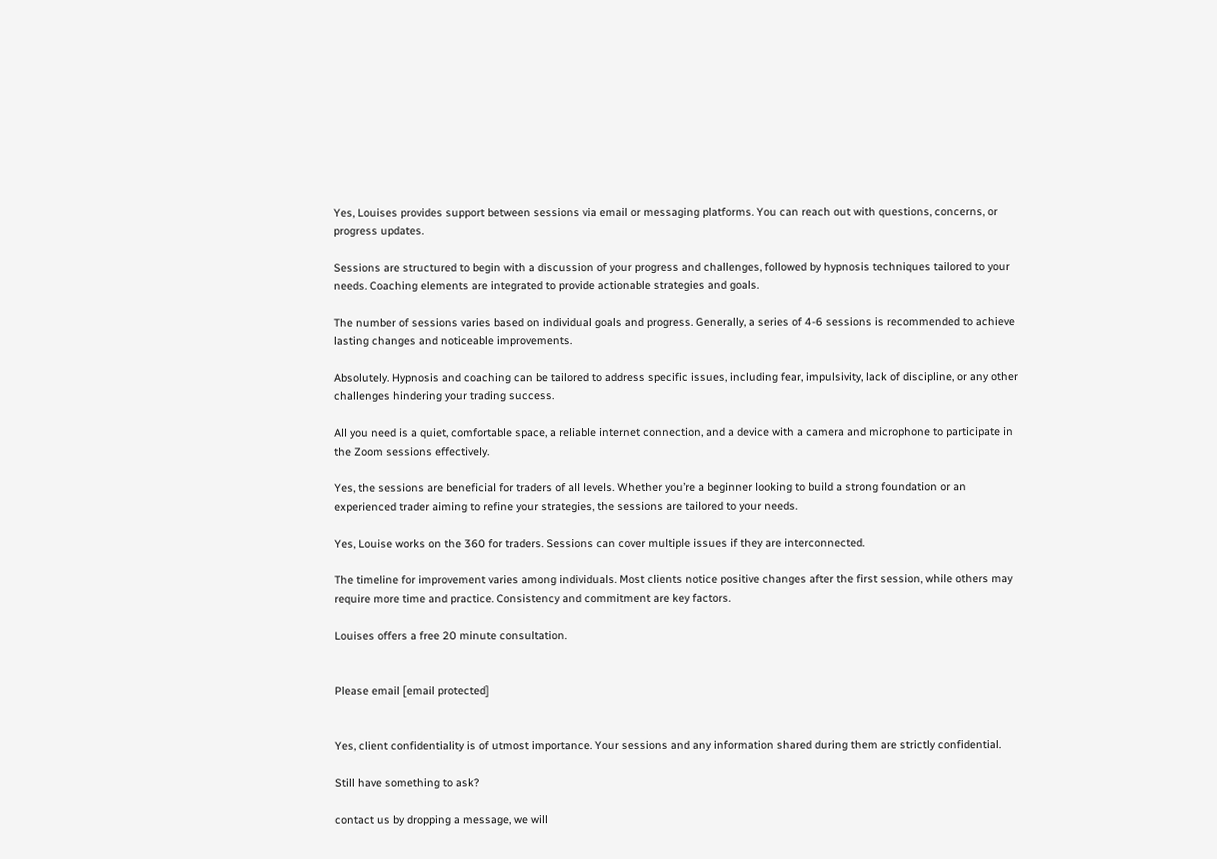Yes, Louises provides support between sessions via email or messaging platforms. You can reach out with questions, concerns, or progress updates.

Sessions are structured to begin with a discussion of your progress and challenges, followed by hypnosis techniques tailored to your needs. Coaching elements are integrated to provide actionable strategies and goals.

The number of sessions varies based on individual goals and progress. Generally, a series of 4-6 sessions is recommended to achieve lasting changes and noticeable improvements.

Absolutely. Hypnosis and coaching can be tailored to address specific issues, including fear, impulsivity, lack of discipline, or any other challenges hindering your trading success.

All you need is a quiet, comfortable space, a reliable internet connection, and a device with a camera and microphone to participate in the Zoom sessions effectively.

Yes, the sessions are beneficial for traders of all levels. Whether you’re a beginner looking to build a strong foundation or an experienced trader aiming to refine your strategies, the sessions are tailored to your needs.

Yes, Louise works on the 360 for traders. Sessions can cover multiple issues if they are interconnected.

The timeline for improvement varies among individuals. Most clients notice positive changes after the first session, while others may require more time and practice. Consistency and commitment are key factors.

Louises offers a free 20 minute consultation.


Please email [email protected]


Yes, client confidentiality is of utmost importance. Your sessions and any information shared during them are strictly confidential.

Still have something to ask?

contact us by dropping a message, we will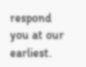respond you at our earliest.